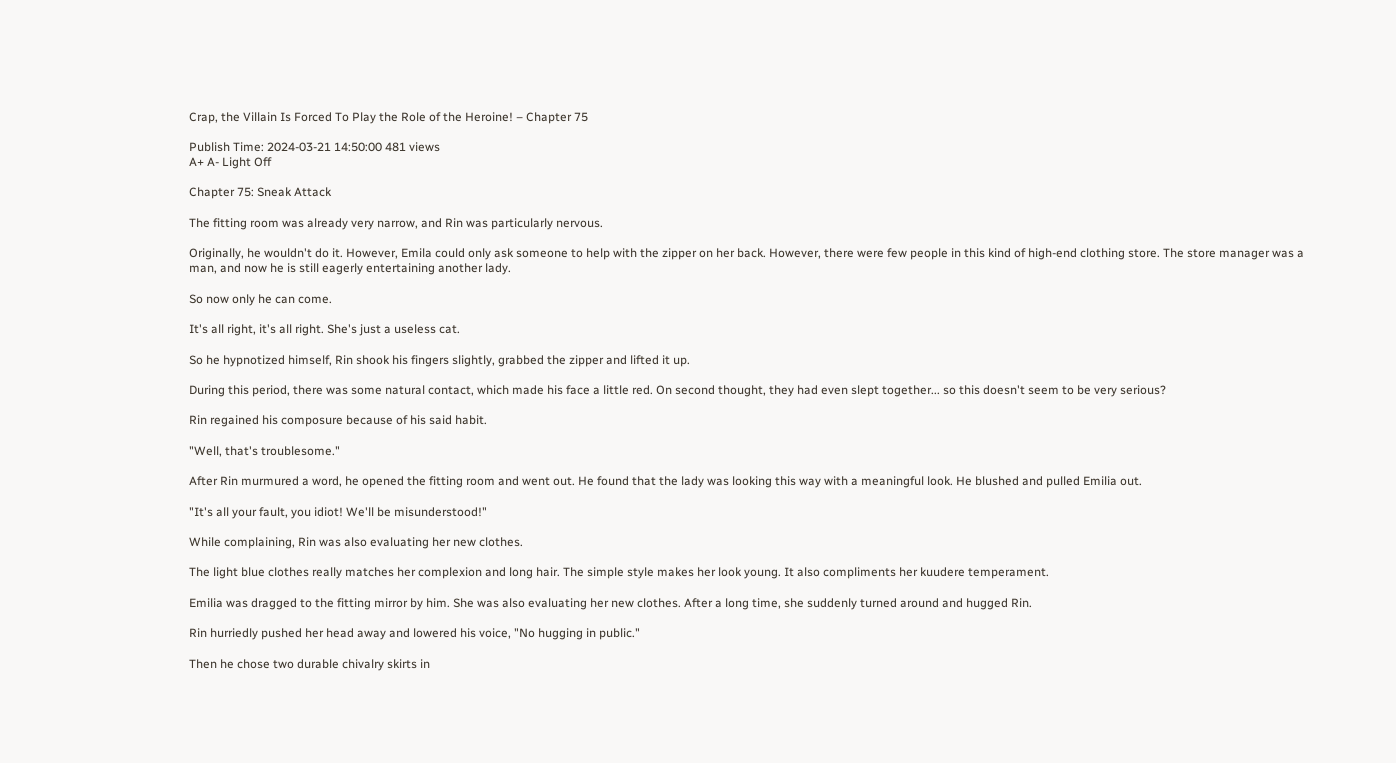Crap, the Villain Is Forced To Play the Role of the Heroine! – Chapter 75

Publish Time: 2024-03-21 14:50:00 481 views
A+ A- Light Off

Chapter 75: Sneak Attack

The fitting room was already very narrow, and Rin was particularly nervous.

Originally, he wouldn't do it. However, Emila could only ask someone to help with the zipper on her back. However, there were few people in this kind of high-end clothing store. The store manager was a man, and now he is still eagerly entertaining another lady.

So now only he can come.

It's all right, it's all right. She's just a useless cat.

So he hypnotized himself, Rin shook his fingers slightly, grabbed the zipper and lifted it up.

During this period, there was some natural contact, which made his face a little red. On second thought, they had even slept together... so this doesn't seem to be very serious?

Rin regained his composure because of his said habit.

"Well, that's troublesome."

After Rin murmured a word, he opened the fitting room and went out. He found that the lady was looking this way with a meaningful look. He blushed and pulled Emilia out.

"It's all your fault, you idiot! We'll be misunderstood!"

While complaining, Rin was also evaluating her new clothes.

The light blue clothes really matches her complexion and long hair. The simple style makes her look young. It also compliments her kuudere temperament.

Emilia was dragged to the fitting mirror by him. She was also evaluating her new clothes. After a long time, she suddenly turned around and hugged Rin.

Rin hurriedly pushed her head away and lowered his voice, "No hugging in public."

Then he chose two durable chivalry skirts in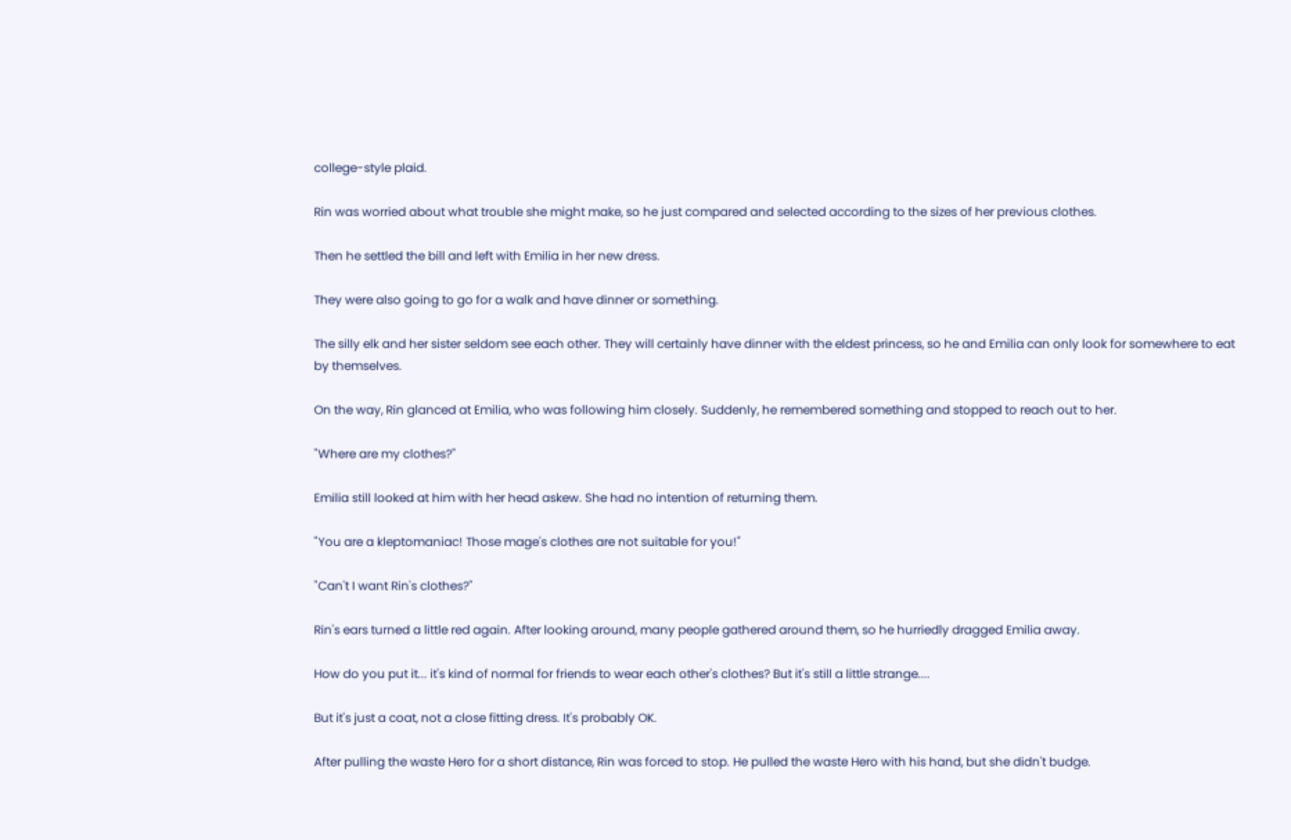college-style plaid.

Rin was worried about what trouble she might make, so he just compared and selected according to the sizes of her previous clothes.

Then he settled the bill and left with Emilia in her new dress.

They were also going to go for a walk and have dinner or something.

The silly elk and her sister seldom see each other. They will certainly have dinner with the eldest princess, so he and Emilia can only look for somewhere to eat by themselves.

On the way, Rin glanced at Emilia, who was following him closely. Suddenly, he remembered something and stopped to reach out to her.

"Where are my clothes?"

Emilia still looked at him with her head askew. She had no intention of returning them.

"You are a kleptomaniac! Those mage's clothes are not suitable for you!"

"Can't I want Rin's clothes?"

Rin's ears turned a little red again. After looking around, many people gathered around them, so he hurriedly dragged Emilia away.

How do you put it... it's kind of normal for friends to wear each other's clothes? But it's still a little strange....

But it's just a coat, not a close fitting dress. It's probably OK.

After pulling the waste Hero for a short distance, Rin was forced to stop. He pulled the waste Hero with his hand, but she didn't budge.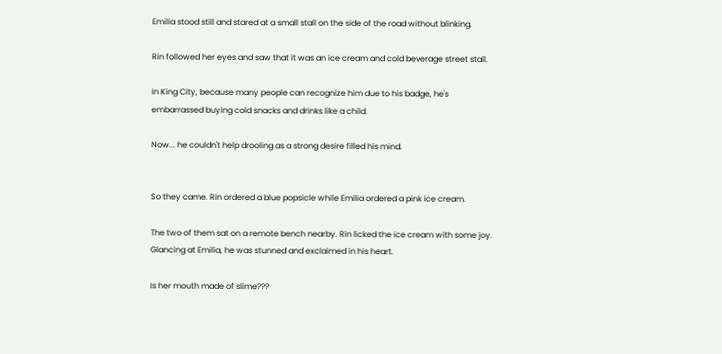Emilia stood still and stared at a small stall on the side of the road without blinking.

Rin followed her eyes and saw that it was an ice cream and cold beverage street stall.

In King City, because many people can recognize him due to his badge, he's embarrassed buying cold snacks and drinks like a child.

Now... he couldn't help drooling as a strong desire filled his mind.


So they came. Rin ordered a blue popsicle while Emilia ordered a pink ice cream.

The two of them sat on a remote bench nearby. Rin licked the ice cream with some joy. Glancing at Emilia, he was stunned and exclaimed in his heart.

Is her mouth made of slime???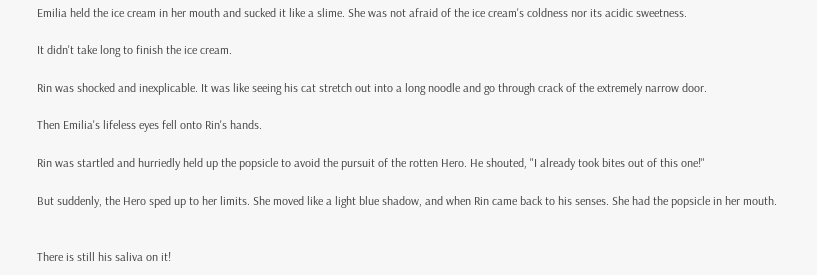Emilia held the ice cream in her mouth and sucked it like a slime. She was not afraid of the ice cream's coldness nor its acidic sweetness.

It didn't take long to finish the ice cream.

Rin was shocked and inexplicable. It was like seeing his cat stretch out into a long noodle and go through crack of the extremely narrow door.

Then Emilia's lifeless eyes fell onto Rin's hands.

Rin was startled and hurriedly held up the popsicle to avoid the pursuit of the rotten Hero. He shouted, "I already took bites out of this one!"

But suddenly, the Hero sped up to her limits. She moved like a light blue shadow, and when Rin came back to his senses. She had the popsicle in her mouth.


There is still his saliva on it!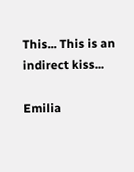This... This is an indirect kiss...

Emilia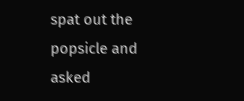spat out the popsicle and asked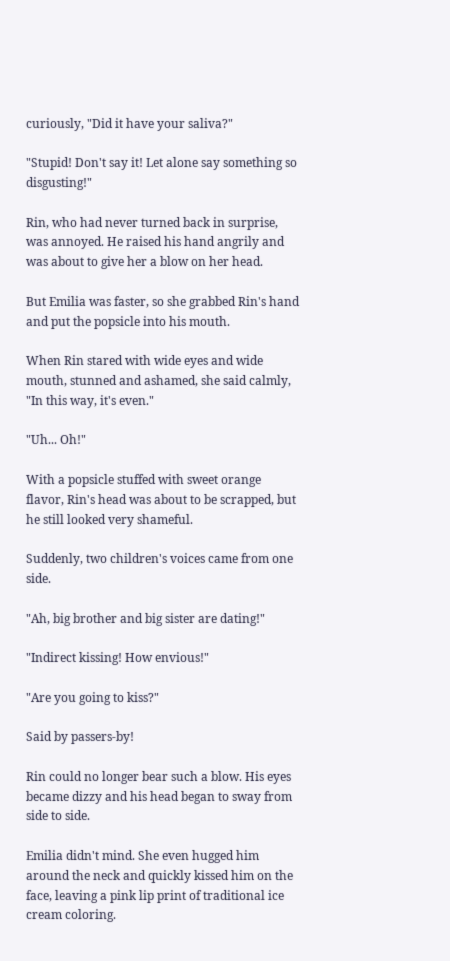curiously, "Did it have your saliva?"

"Stupid! Don't say it! Let alone say something so disgusting!"

Rin, who had never turned back in surprise, was annoyed. He raised his hand angrily and was about to give her a blow on her head.

But Emilia was faster, so she grabbed Rin's hand and put the popsicle into his mouth.

When Rin stared with wide eyes and wide mouth, stunned and ashamed, she said calmly, "In this way, it's even."

"Uh... Oh!"

With a popsicle stuffed with sweet orange flavor, Rin's head was about to be scrapped, but he still looked very shameful.

Suddenly, two children's voices came from one side.

"Ah, big brother and big sister are dating!"

"Indirect kissing! How envious!"

"Are you going to kiss?"

Said by passers-by!

Rin could no longer bear such a blow. His eyes became dizzy and his head began to sway from side to side.

Emilia didn't mind. She even hugged him around the neck and quickly kissed him on the face, leaving a pink lip print of traditional ice cream coloring.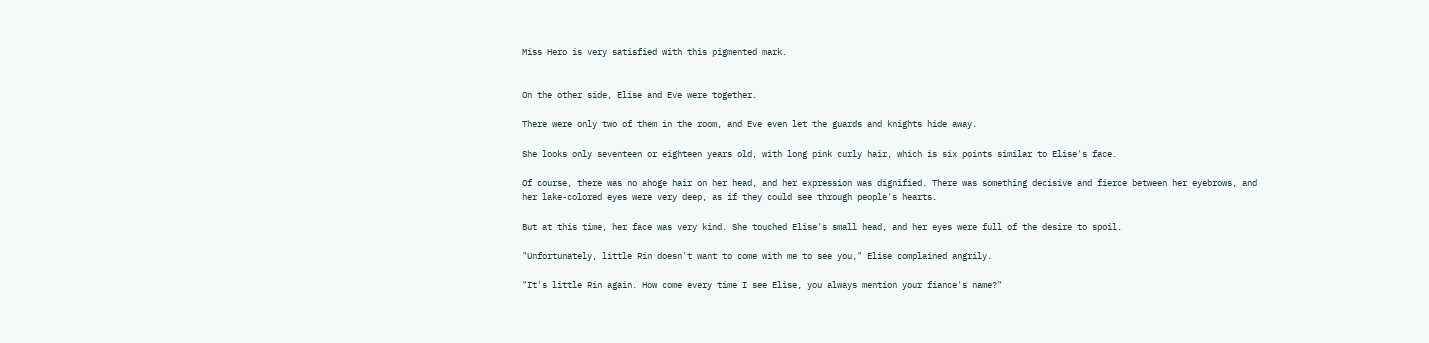Miss Hero is very satisfied with this pigmented mark.


On the other side, Elise and Eve were together.

There were only two of them in the room, and Eve even let the guards and knights hide away.

She looks only seventeen or eighteen years old, with long pink curly hair, which is six points similar to Elise's face.

Of course, there was no ahoge hair on her head, and her expression was dignified. There was something decisive and fierce between her eyebrows, and her lake-colored eyes were very deep, as if they could see through people's hearts.

But at this time, her face was very kind. She touched Elise's small head, and her eyes were full of the desire to spoil.

"Unfortunately, little Rin doesn't want to come with me to see you," Elise complained angrily.

"It's little Rin again. How come every time I see Elise, you always mention your fiance's name?"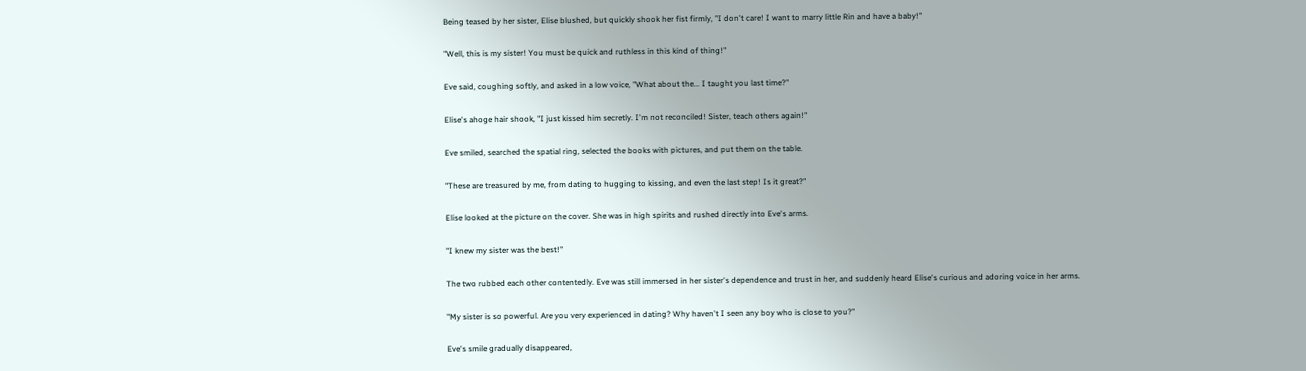Being teased by her sister, Elise blushed, but quickly shook her fist firmly, "I don't care! I want to marry little Rin and have a baby!"

"Well, this is my sister! You must be quick and ruthless in this kind of thing!"

Eve said, coughing softly, and asked in a low voice, "What about the... I taught you last time?"

Elise's ahoge hair shook, "I just kissed him secretly. I'm not reconciled! Sister, teach others again!"

Eve smiled, searched the spatial ring, selected the books with pictures, and put them on the table.

"These are treasured by me, from dating to hugging to kissing, and even the last step! Is it great?"

Elise looked at the picture on the cover. She was in high spirits and rushed directly into Eve's arms.

"I knew my sister was the best!"

The two rubbed each other contentedly. Eve was still immersed in her sister's dependence and trust in her, and suddenly heard Elise's curious and adoring voice in her arms.

"My sister is so powerful. Are you very experienced in dating? Why haven't I seen any boy who is close to you?"

Eve's smile gradually disappeared,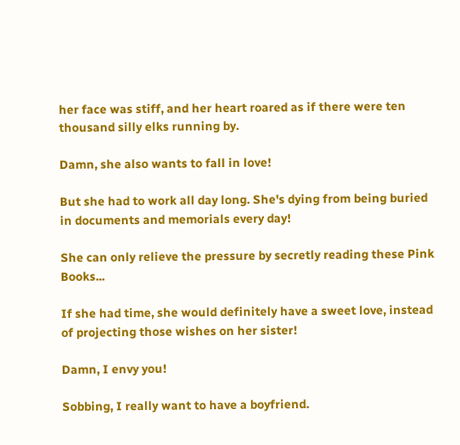her face was stiff, and her heart roared as if there were ten thousand silly elks running by.

Damn, she also wants to fall in love!

But she had to work all day long. She's dying from being buried in documents and memorials every day!

She can only relieve the pressure by secretly reading these Pink Books...

If she had time, she would definitely have a sweet love, instead of projecting those wishes on her sister!

Damn, I envy you!

Sobbing, I really want to have a boyfriend.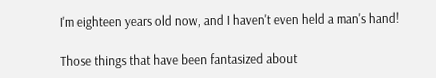I'm eighteen years old now, and I haven't even held a man's hand!

Those things that have been fantasized about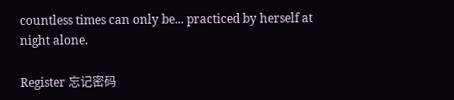countless times can only be... practiced by herself at night alone.

Register 忘记密码